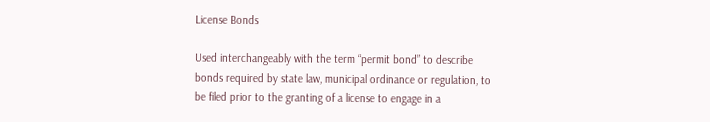License Bonds

Used interchangeably with the term “permit bond” to describe bonds required by state law, municipal ordinance or regulation, to be filed prior to the granting of a license to engage in a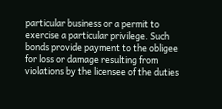particular business or a permit to exercise a particular privilege. Such bonds provide payment to the obligee for loss or damage resulting from violations by the licensee of the duties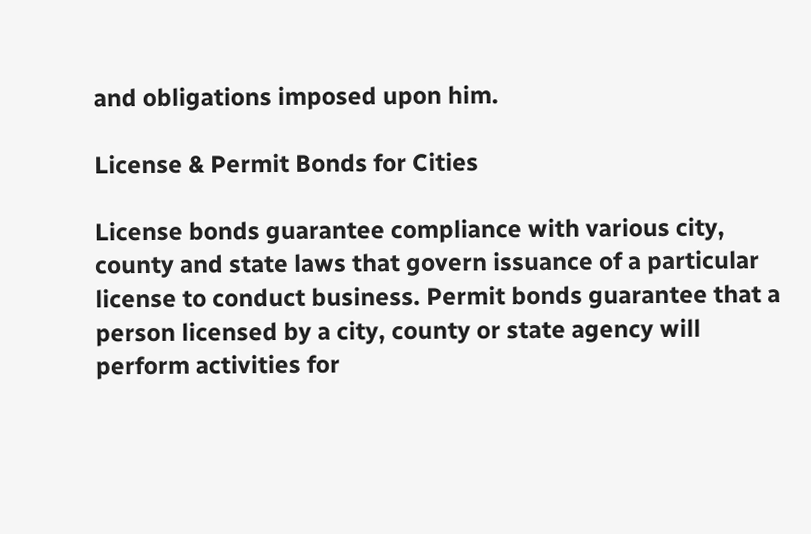and obligations imposed upon him.

License & Permit Bonds for Cities

License bonds guarantee compliance with various city, county and state laws that govern issuance of a particular license to conduct business. Permit bonds guarantee that a person licensed by a city, county or state agency will perform activities for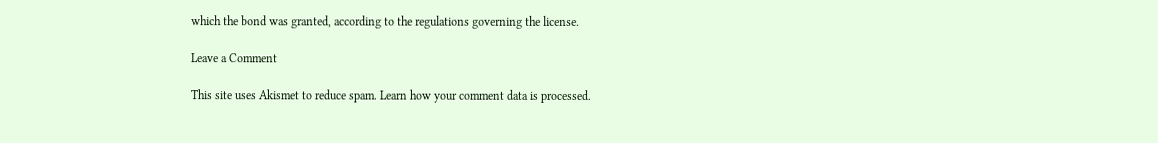which the bond was granted, according to the regulations governing the license.

Leave a Comment

This site uses Akismet to reduce spam. Learn how your comment data is processed.